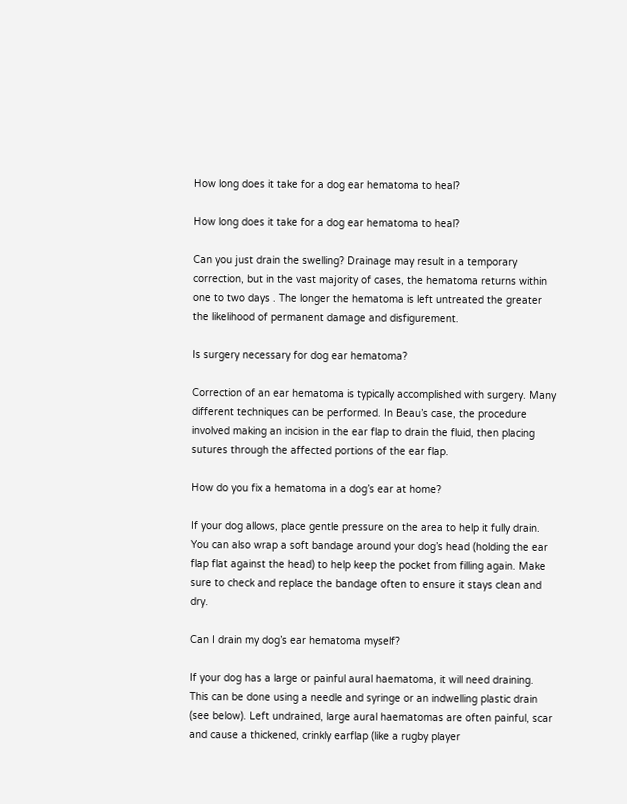How long does it take for a dog ear hematoma to heal?

How long does it take for a dog ear hematoma to heal?

Can you just drain the swelling? Drainage may result in a temporary correction, but in the vast majority of cases, the hematoma returns within one to two days . The longer the hematoma is left untreated the greater the likelihood of permanent damage and disfigurement.

Is surgery necessary for dog ear hematoma?

Correction of an ear hematoma is typically accomplished with surgery. Many different techniques can be performed. In Beau’s case, the procedure involved making an incision in the ear flap to drain the fluid, then placing sutures through the affected portions of the ear flap.

How do you fix a hematoma in a dog’s ear at home?

If your dog allows, place gentle pressure on the area to help it fully drain. You can also wrap a soft bandage around your dog’s head (holding the ear flap flat against the head) to help keep the pocket from filling again. Make sure to check and replace the bandage often to ensure it stays clean and dry.

Can I drain my dog’s ear hematoma myself?

If your dog has a large or painful aural haematoma, it will need draining. This can be done using a needle and syringe or an indwelling plastic drain (see below). Left undrained, large aural haematomas are often painful, scar and cause a thickened, crinkly earflap (like a rugby player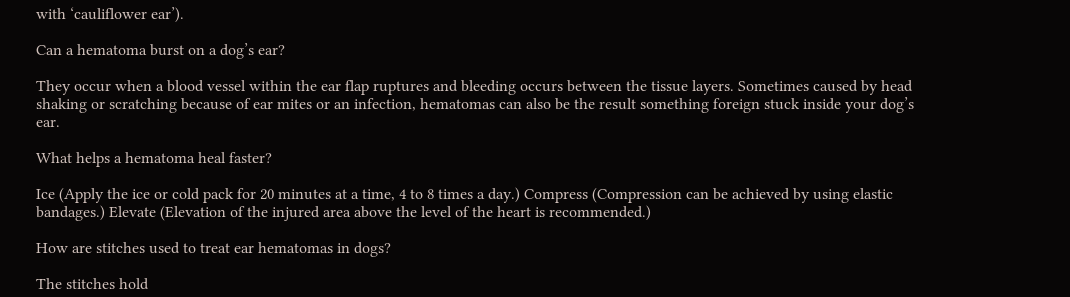with ‘cauliflower ear’).

Can a hematoma burst on a dog’s ear?

They occur when a blood vessel within the ear flap ruptures and bleeding occurs between the tissue layers. Sometimes caused by head shaking or scratching because of ear mites or an infection, hematomas can also be the result something foreign stuck inside your dog’s ear.

What helps a hematoma heal faster?

Ice (Apply the ice or cold pack for 20 minutes at a time, 4 to 8 times a day.) Compress (Compression can be achieved by using elastic bandages.) Elevate (Elevation of the injured area above the level of the heart is recommended.)

How are stitches used to treat ear hematomas in dogs?

The stitches hold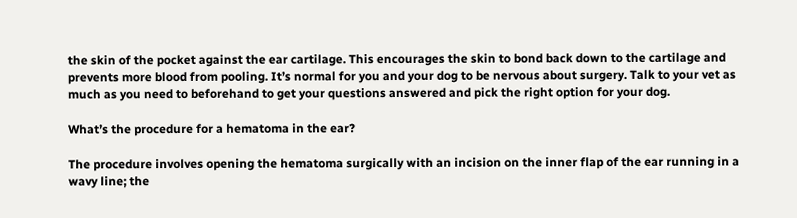the skin of the pocket against the ear cartilage. This encourages the skin to bond back down to the cartilage and prevents more blood from pooling. It’s normal for you and your dog to be nervous about surgery. Talk to your vet as much as you need to beforehand to get your questions answered and pick the right option for your dog.

What’s the procedure for a hematoma in the ear?

The procedure involves opening the hematoma surgically with an incision on the inner flap of the ear running in a wavy line; the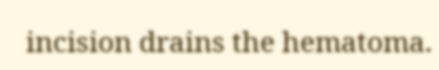incision drains the hematoma.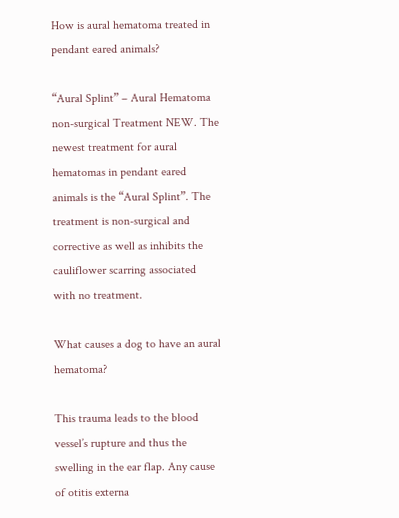How is aural hematoma treated in pendant eared animals?

“Aural Splint” – Aural Hematoma non-surgical Treatment NEW. The newest treatment for aural hematomas in pendant eared animals is the “Aural Splint”. The treatment is non-surgical and corrective as well as inhibits the cauliflower scarring associated with no treatment.

What causes a dog to have an aural hematoma?

This trauma leads to the blood vessel’s rupture and thus the swelling in the ear flap. Any cause of otitis externa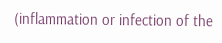(inflammation or infection of the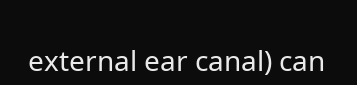external ear canal) can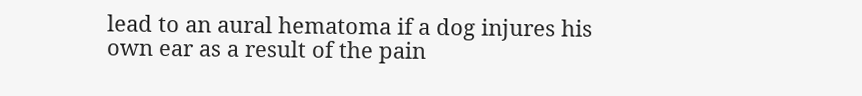lead to an aural hematoma if a dog injures his own ear as a result of the pain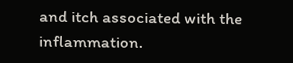and itch associated with the inflammation.